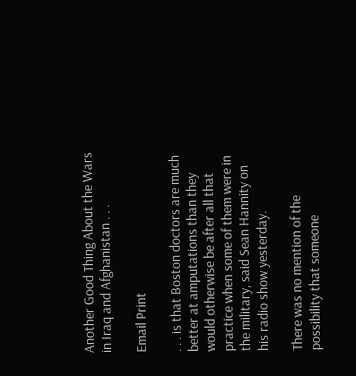Another Good Thing About the Wars in Iraq and Afghanistan . . .

Email Print

. . . is that Boston doctors are much better at amputations than they would otherwise be after all that practice when some of them were in the military, said Sean Hannity on his radio show yesterday.

There was no mention of the possibility that someone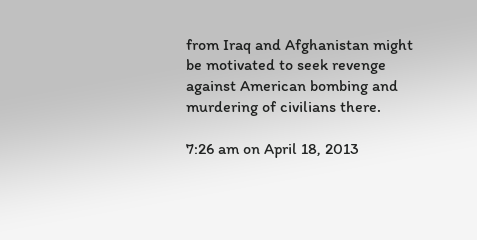from Iraq and Afghanistan might be motivated to seek revenge against American bombing and murdering of civilians there.

7:26 am on April 18, 2013